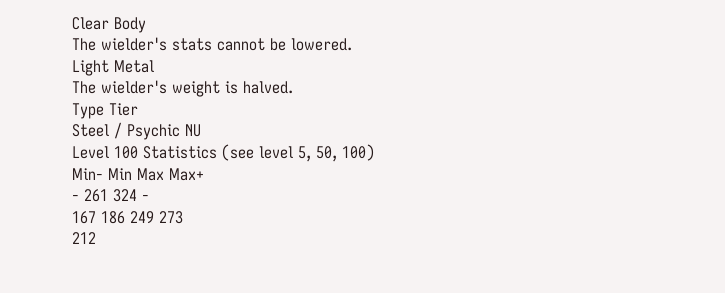Clear Body
The wielder's stats cannot be lowered.
Light Metal
The wielder's weight is halved.
Type Tier
Steel / Psychic NU
Level 100 Statistics (see level 5, 50, 100)
Min- Min Max Max+
- 261 324 -
167 186 249 273
212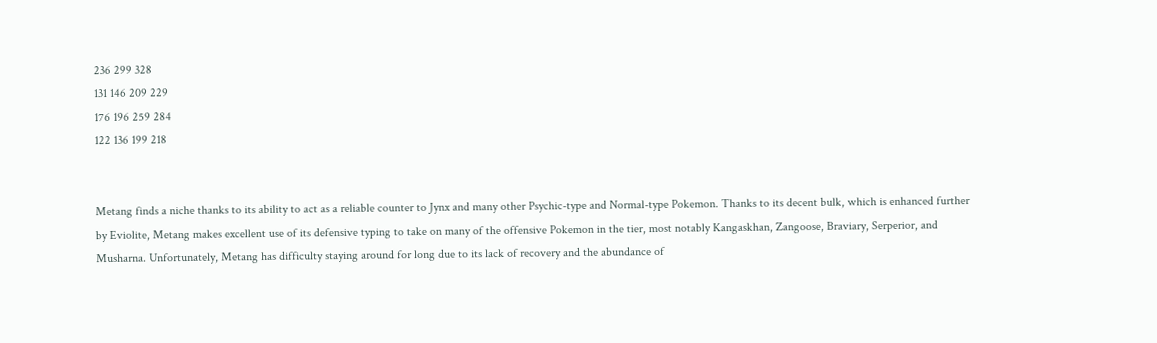236 299 328
131 146 209 229
176 196 259 284
122 136 199 218


Metang finds a niche thanks to its ability to act as a reliable counter to Jynx and many other Psychic-type and Normal-type Pokemon. Thanks to its decent bulk, which is enhanced further by Eviolite, Metang makes excellent use of its defensive typing to take on many of the offensive Pokemon in the tier, most notably Kangaskhan, Zangoose, Braviary, Serperior, and Musharna. Unfortunately, Metang has difficulty staying around for long due to its lack of recovery and the abundance of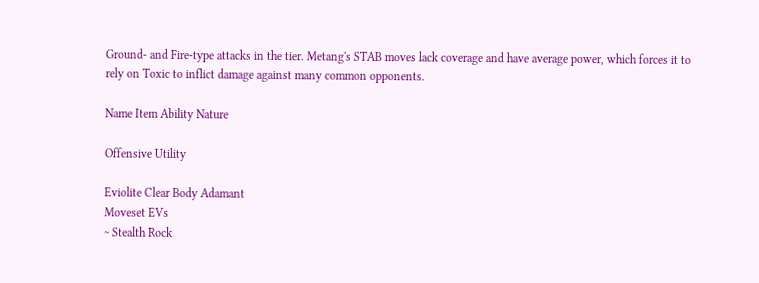Ground- and Fire-type attacks in the tier. Metang's STAB moves lack coverage and have average power, which forces it to rely on Toxic to inflict damage against many common opponents.

Name Item Ability Nature

Offensive Utility

Eviolite Clear Body Adamant
Moveset EVs
~ Stealth Rock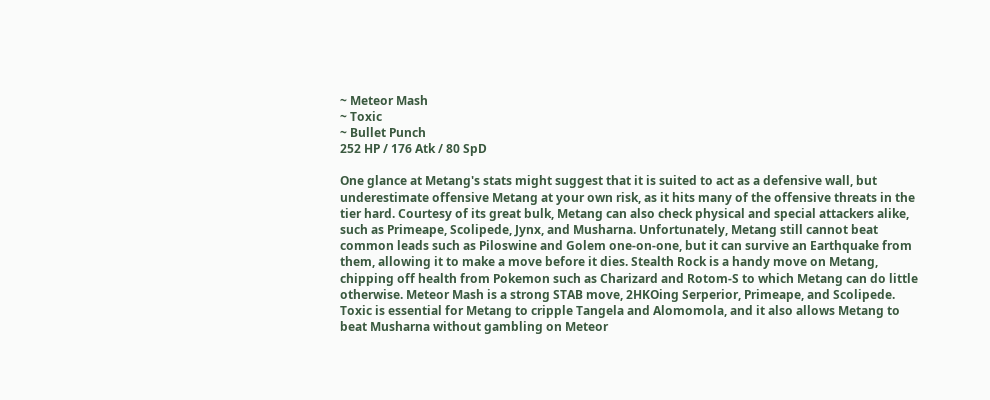~ Meteor Mash
~ Toxic
~ Bullet Punch
252 HP / 176 Atk / 80 SpD

One glance at Metang's stats might suggest that it is suited to act as a defensive wall, but underestimate offensive Metang at your own risk, as it hits many of the offensive threats in the tier hard. Courtesy of its great bulk, Metang can also check physical and special attackers alike, such as Primeape, Scolipede, Jynx, and Musharna. Unfortunately, Metang still cannot beat common leads such as Piloswine and Golem one-on-one, but it can survive an Earthquake from them, allowing it to make a move before it dies. Stealth Rock is a handy move on Metang, chipping off health from Pokemon such as Charizard and Rotom-S to which Metang can do little otherwise. Meteor Mash is a strong STAB move, 2HKOing Serperior, Primeape, and Scolipede. Toxic is essential for Metang to cripple Tangela and Alomomola, and it also allows Metang to beat Musharna without gambling on Meteor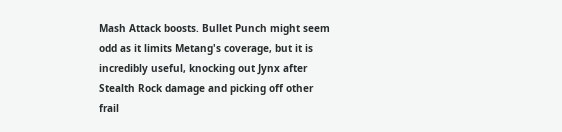Mash Attack boosts. Bullet Punch might seem odd as it limits Metang's coverage, but it is incredibly useful, knocking out Jynx after Stealth Rock damage and picking off other frail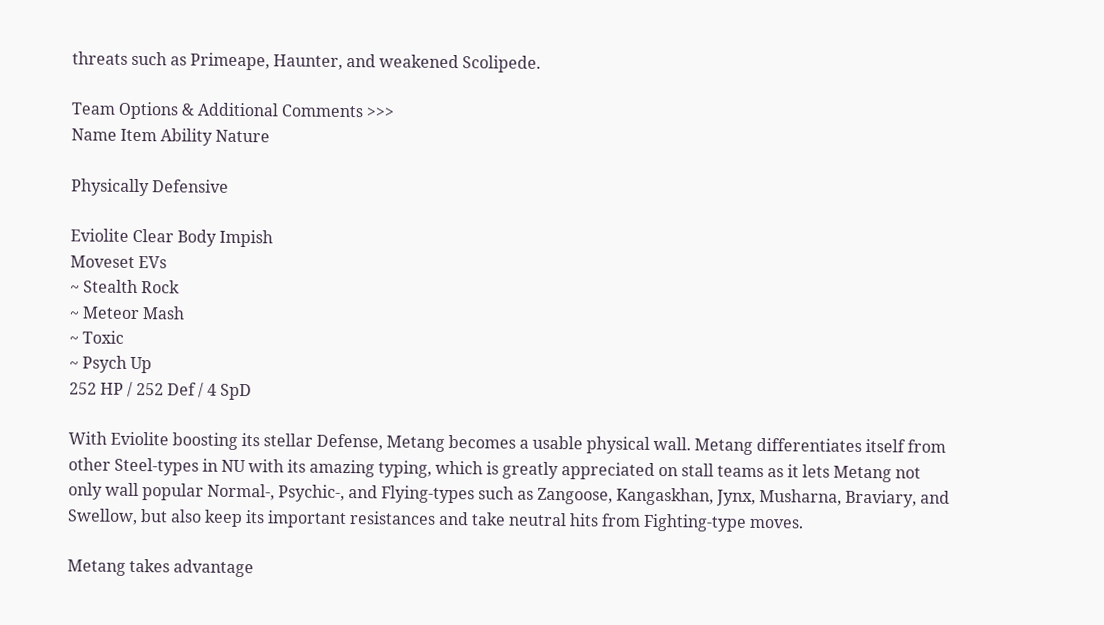threats such as Primeape, Haunter, and weakened Scolipede.

Team Options & Additional Comments >>>
Name Item Ability Nature

Physically Defensive

Eviolite Clear Body Impish
Moveset EVs
~ Stealth Rock
~ Meteor Mash
~ Toxic
~ Psych Up
252 HP / 252 Def / 4 SpD

With Eviolite boosting its stellar Defense, Metang becomes a usable physical wall. Metang differentiates itself from other Steel-types in NU with its amazing typing, which is greatly appreciated on stall teams as it lets Metang not only wall popular Normal-, Psychic-, and Flying-types such as Zangoose, Kangaskhan, Jynx, Musharna, Braviary, and Swellow, but also keep its important resistances and take neutral hits from Fighting-type moves.

Metang takes advantage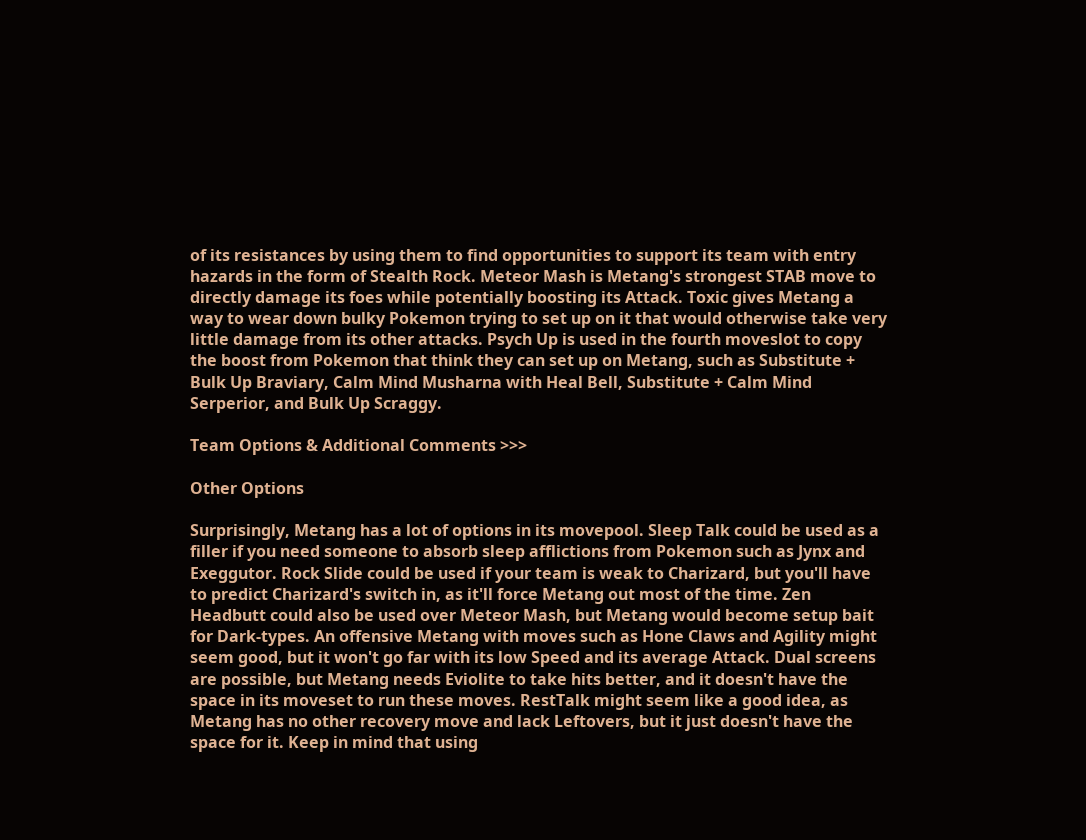of its resistances by using them to find opportunities to support its team with entry hazards in the form of Stealth Rock. Meteor Mash is Metang's strongest STAB move to directly damage its foes while potentially boosting its Attack. Toxic gives Metang a way to wear down bulky Pokemon trying to set up on it that would otherwise take very little damage from its other attacks. Psych Up is used in the fourth moveslot to copy the boost from Pokemon that think they can set up on Metang, such as Substitute + Bulk Up Braviary, Calm Mind Musharna with Heal Bell, Substitute + Calm Mind Serperior, and Bulk Up Scraggy.

Team Options & Additional Comments >>>

Other Options

Surprisingly, Metang has a lot of options in its movepool. Sleep Talk could be used as a filler if you need someone to absorb sleep afflictions from Pokemon such as Jynx and Exeggutor. Rock Slide could be used if your team is weak to Charizard, but you'll have to predict Charizard's switch in, as it'll force Metang out most of the time. Zen Headbutt could also be used over Meteor Mash, but Metang would become setup bait for Dark-types. An offensive Metang with moves such as Hone Claws and Agility might seem good, but it won't go far with its low Speed and its average Attack. Dual screens are possible, but Metang needs Eviolite to take hits better, and it doesn't have the space in its moveset to run these moves. RestTalk might seem like a good idea, as Metang has no other recovery move and lack Leftovers, but it just doesn't have the space for it. Keep in mind that using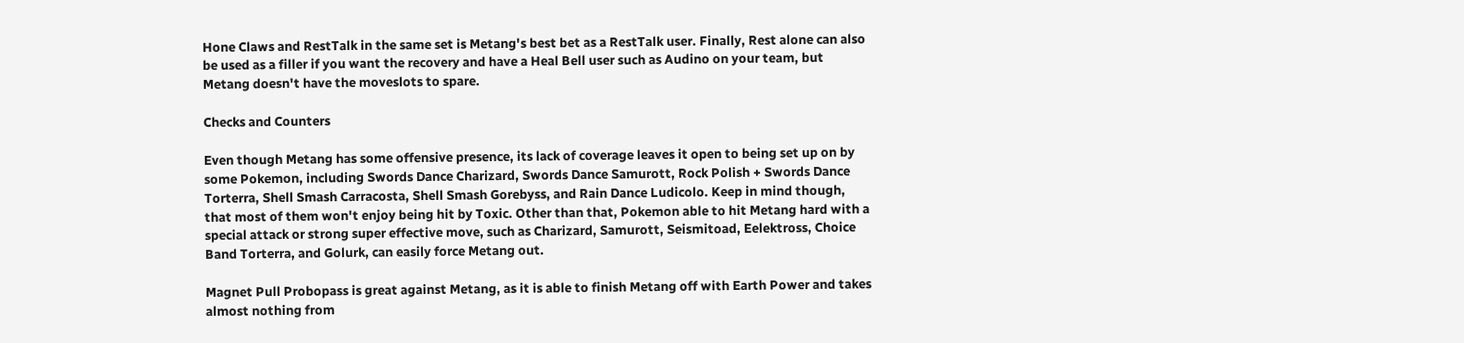Hone Claws and RestTalk in the same set is Metang's best bet as a RestTalk user. Finally, Rest alone can also be used as a filler if you want the recovery and have a Heal Bell user such as Audino on your team, but Metang doesn't have the moveslots to spare.

Checks and Counters

Even though Metang has some offensive presence, its lack of coverage leaves it open to being set up on by some Pokemon, including Swords Dance Charizard, Swords Dance Samurott, Rock Polish + Swords Dance Torterra, Shell Smash Carracosta, Shell Smash Gorebyss, and Rain Dance Ludicolo. Keep in mind though, that most of them won't enjoy being hit by Toxic. Other than that, Pokemon able to hit Metang hard with a special attack or strong super effective move, such as Charizard, Samurott, Seismitoad, Eelektross, Choice Band Torterra, and Golurk, can easily force Metang out.

Magnet Pull Probopass is great against Metang, as it is able to finish Metang off with Earth Power and takes almost nothing from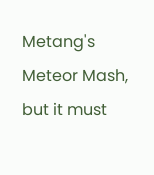Metang's Meteor Mash, but it must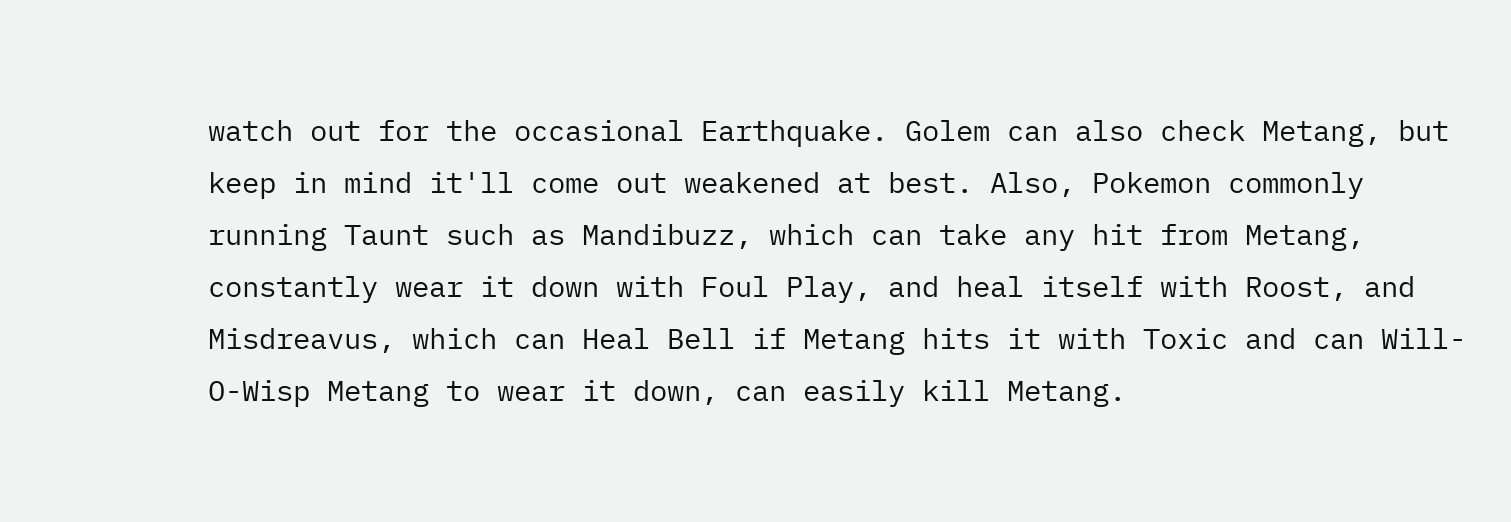watch out for the occasional Earthquake. Golem can also check Metang, but keep in mind it'll come out weakened at best. Also, Pokemon commonly running Taunt such as Mandibuzz, which can take any hit from Metang, constantly wear it down with Foul Play, and heal itself with Roost, and Misdreavus, which can Heal Bell if Metang hits it with Toxic and can Will-O-Wisp Metang to wear it down, can easily kill Metang.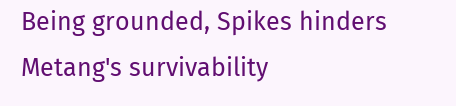Being grounded, Spikes hinders Metang's survivability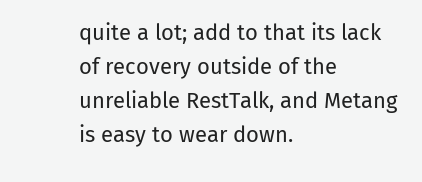quite a lot; add to that its lack of recovery outside of the unreliable RestTalk, and Metang is easy to wear down.